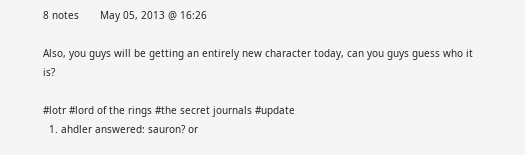8 notes       May 05, 2013 @ 16:26

Also, you guys will be getting an entirely new character today, can you guys guess who it is?

#lotr #lord of the rings #the secret journals #update
  1. ahdler answered: sauron? or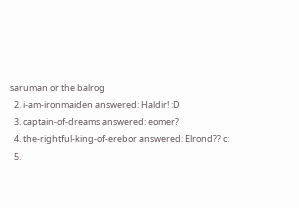saruman or the balrog
  2. i-am-ironmaiden answered: Haldir! :D
  3. captain-of-dreams answered: eomer?
  4. the-rightful-king-of-erebor answered: Elrond?? c:
  5.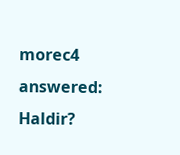morec4 answered: Haldir?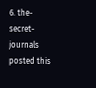6. the-secret-journals posted this